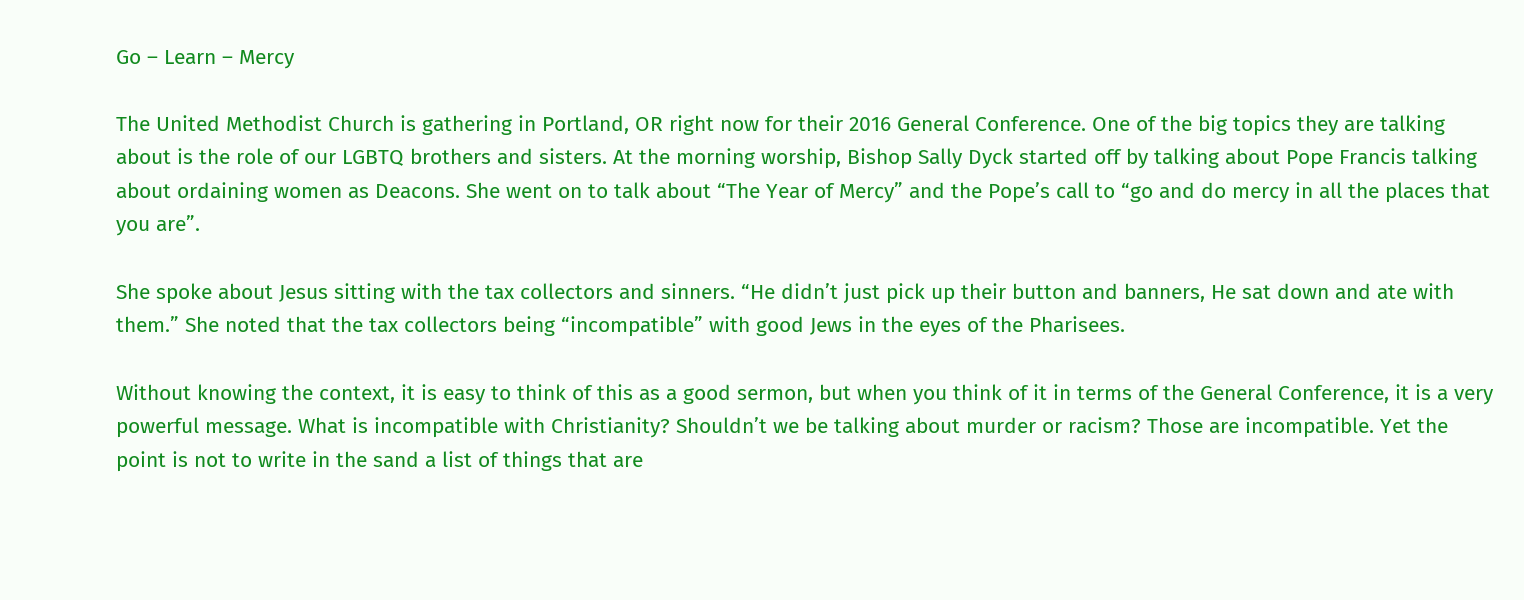Go – Learn – Mercy

The United Methodist Church is gathering in Portland, OR right now for their 2016 General Conference. One of the big topics they are talking about is the role of our LGBTQ brothers and sisters. At the morning worship, Bishop Sally Dyck started off by talking about Pope Francis talking about ordaining women as Deacons. She went on to talk about “The Year of Mercy” and the Pope’s call to “go and do mercy in all the places that you are”.

She spoke about Jesus sitting with the tax collectors and sinners. “He didn’t just pick up their button and banners, He sat down and ate with them.” She noted that the tax collectors being “incompatible” with good Jews in the eyes of the Pharisees.

Without knowing the context, it is easy to think of this as a good sermon, but when you think of it in terms of the General Conference, it is a very powerful message. What is incompatible with Christianity? Shouldn’t we be talking about murder or racism? Those are incompatible. Yet the point is not to write in the sand a list of things that are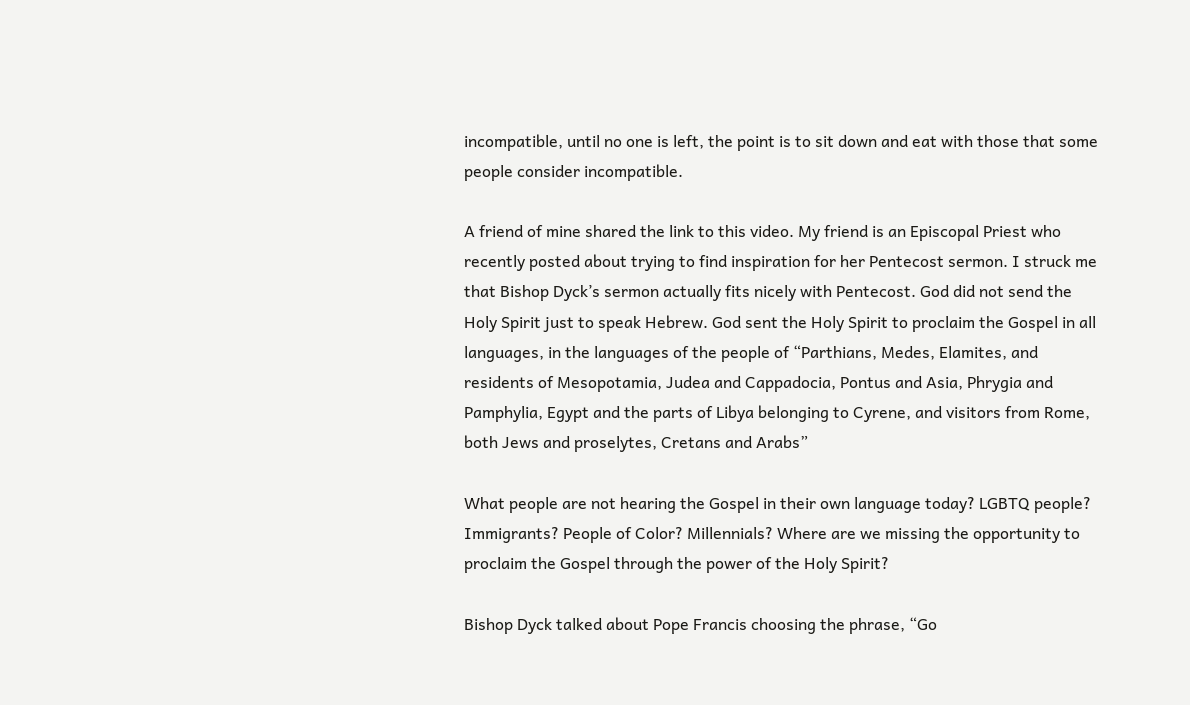incompatible, until no one is left, the point is to sit down and eat with those that some people consider incompatible.

A friend of mine shared the link to this video. My friend is an Episcopal Priest who recently posted about trying to find inspiration for her Pentecost sermon. I struck me that Bishop Dyck’s sermon actually fits nicely with Pentecost. God did not send the Holy Spirit just to speak Hebrew. God sent the Holy Spirit to proclaim the Gospel in all languages, in the languages of the people of “Parthians, Medes, Elamites, and residents of Mesopotamia, Judea and Cappadocia, Pontus and Asia, Phrygia and Pamphylia, Egypt and the parts of Libya belonging to Cyrene, and visitors from Rome, both Jews and proselytes, Cretans and Arabs”

What people are not hearing the Gospel in their own language today? LGBTQ people? Immigrants? People of Color? Millennials? Where are we missing the opportunity to proclaim the Gospel through the power of the Holy Spirit?

Bishop Dyck talked about Pope Francis choosing the phrase, “Go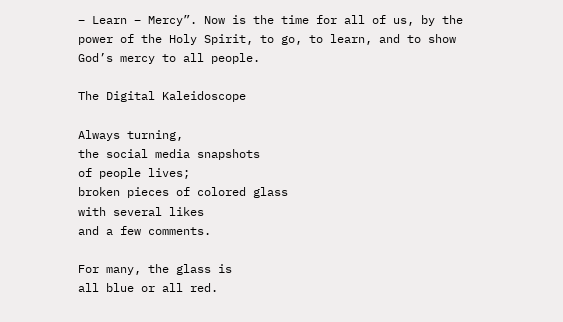– Learn – Mercy”. Now is the time for all of us, by the power of the Holy Spirit, to go, to learn, and to show God’s mercy to all people.

The Digital Kaleidoscope

Always turning,
the social media snapshots
of people lives;
broken pieces of colored glass
with several likes
and a few comments.

For many, the glass is
all blue or all red.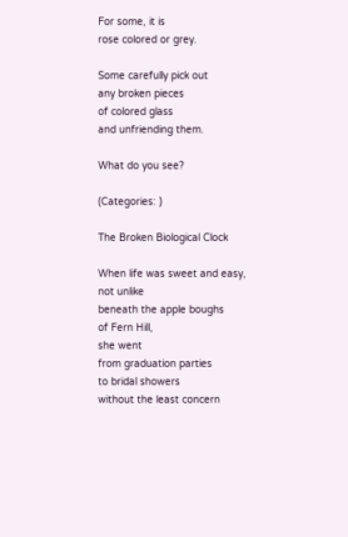For some, it is
rose colored or grey.

Some carefully pick out
any broken pieces
of colored glass
and unfriending them.

What do you see?

(Categories: )

The Broken Biological Clock

When life was sweet and easy,
not unlike
beneath the apple boughs
of Fern Hill,
she went
from graduation parties
to bridal showers
without the least concern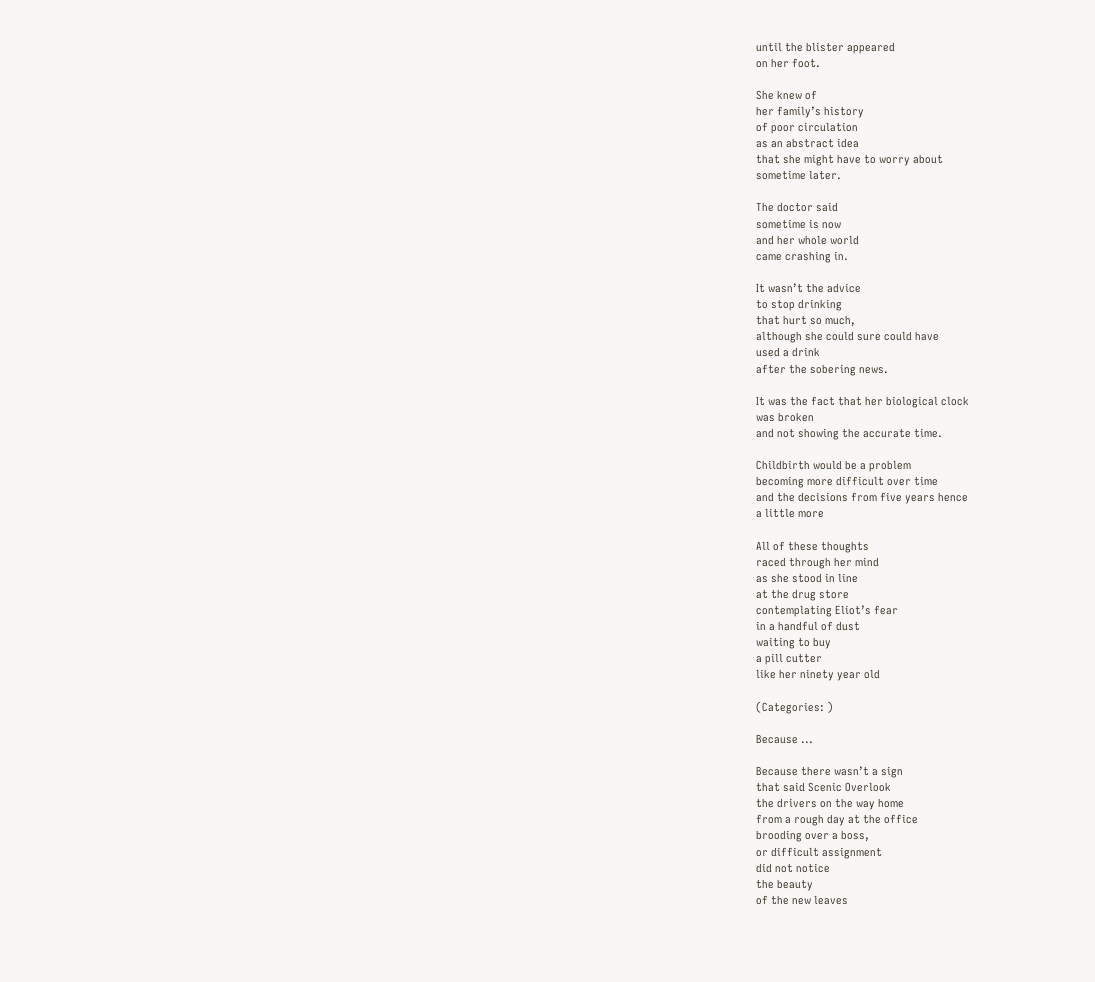until the blister appeared
on her foot.

She knew of
her family’s history
of poor circulation
as an abstract idea
that she might have to worry about
sometime later.

The doctor said
sometime is now
and her whole world
came crashing in.

It wasn’t the advice
to stop drinking
that hurt so much,
although she could sure could have
used a drink
after the sobering news.

It was the fact that her biological clock
was broken
and not showing the accurate time.

Childbirth would be a problem
becoming more difficult over time
and the decisions from five years hence
a little more

All of these thoughts
raced through her mind
as she stood in line
at the drug store
contemplating Eliot’s fear
in a handful of dust
waiting to buy
a pill cutter
like her ninety year old

(Categories: )

Because ...

Because there wasn’t a sign
that said Scenic Overlook
the drivers on the way home
from a rough day at the office
brooding over a boss,
or difficult assignment
did not notice
the beauty
of the new leaves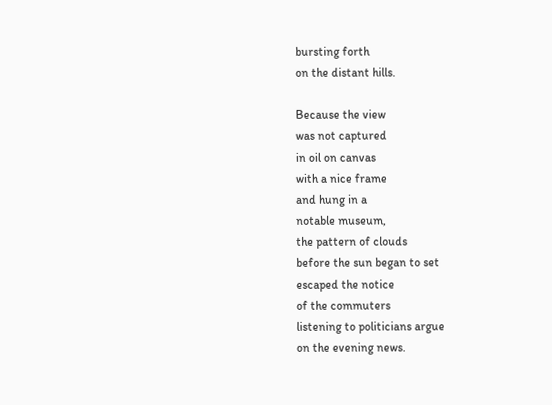bursting forth
on the distant hills.

Because the view
was not captured
in oil on canvas
with a nice frame
and hung in a
notable museum,
the pattern of clouds
before the sun began to set
escaped the notice
of the commuters
listening to politicians argue
on the evening news.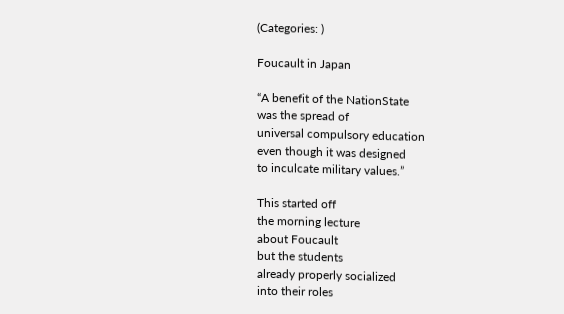(Categories: )

Foucault in Japan

“A benefit of the NationState
was the spread of
universal compulsory education
even though it was designed
to inculcate military values.”

This started off
the morning lecture
about Foucault
but the students
already properly socialized
into their roles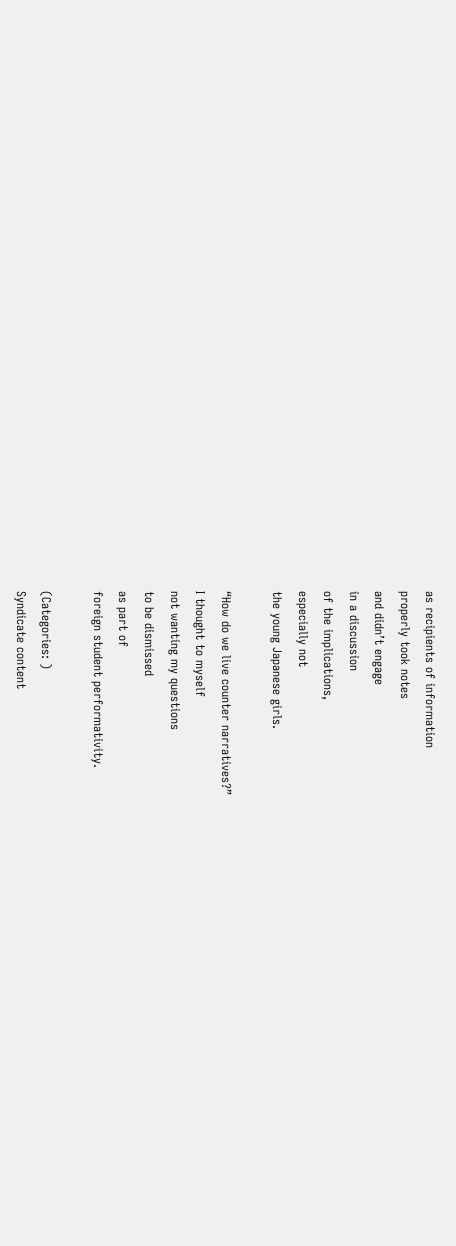as recipients of information
properly took notes
and didn’t engage
in a discussion
of the implications,
especially not
the young Japanese girls.

“How do we live counter narratives?”
I thought to myself
not wanting my questions
to be dismissed
as part of
foreign student performativity.

(Categories: )
Syndicate content